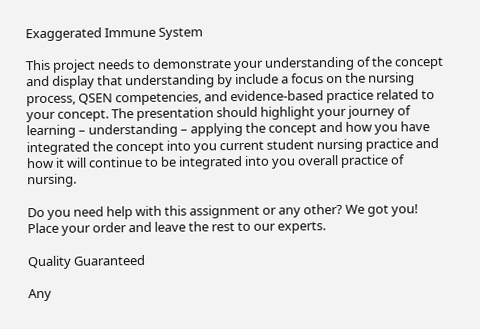Exaggerated Immune System

This project needs to demonstrate your understanding of the concept and display that understanding by include a focus on the nursing process, QSEN competencies, and evidence-based practice related to your concept. The presentation should highlight your journey of learning – understanding – applying the concept and how you have integrated the concept into you current student nursing practice and how it will continue to be integrated into you overall practice of nursing.

Do you need help with this assignment or any other? We got you! Place your order and leave the rest to our experts.

Quality Guaranteed

Any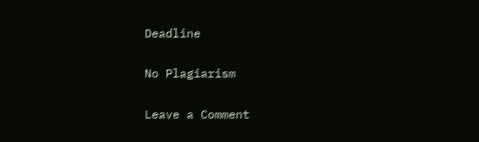Deadline

No Plagiarism

Leave a Comment